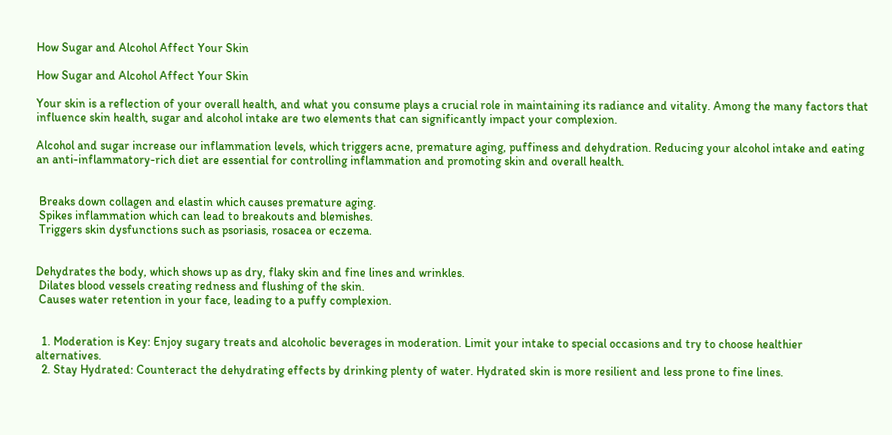How Sugar and Alcohol Affect Your Skin

How Sugar and Alcohol Affect Your Skin

Your skin is a reflection of your overall health, and what you consume plays a crucial role in maintaining its radiance and vitality. Among the many factors that influence skin health, sugar and alcohol intake are two elements that can significantly impact your complexion.

Alcohol and sugar increase our inflammation levels, which triggers acne, premature aging, puffiness and dehydration. Reducing your alcohol intake and eating an anti-inflammatory-rich diet are essential for controlling inflammation and promoting skin and overall health.


 Breaks down collagen and elastin which causes premature aging.
 Spikes inflammation which can lead to breakouts and blemishes.
 Triggers skin dysfunctions such as psoriasis, rosacea or eczema.


Dehydrates the body, which shows up as dry, flaky skin and fine lines and wrinkles.
 Dilates blood vessels creating redness and flushing of the skin.
 Causes water retention in your face, leading to a puffy complexion.


  1. Moderation is Key: Enjoy sugary treats and alcoholic beverages in moderation. Limit your intake to special occasions and try to choose healthier alternatives.
  2. Stay Hydrated: Counteract the dehydrating effects by drinking plenty of water. Hydrated skin is more resilient and less prone to fine lines.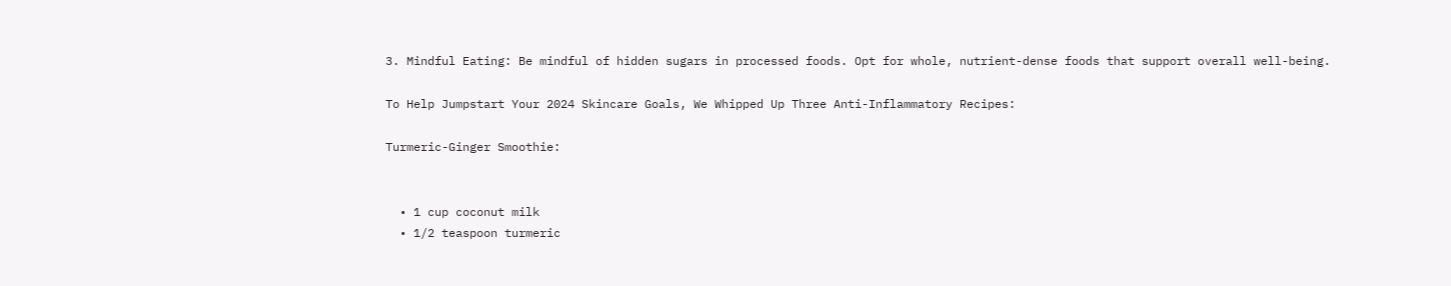3. Mindful Eating: Be mindful of hidden sugars in processed foods. Opt for whole, nutrient-dense foods that support overall well-being.

To Help Jumpstart Your 2024 Skincare Goals, We Whipped Up Three Anti-Inflammatory Recipes:

Turmeric-Ginger Smoothie:


  • 1 cup coconut milk
  • 1/2 teaspoon turmeric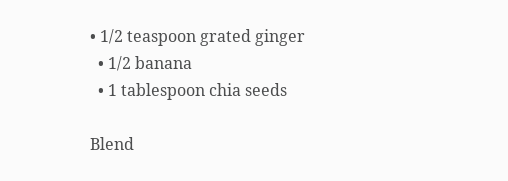• 1/2 teaspoon grated ginger
  • 1/2 banana
  • 1 tablespoon chia seeds

Blend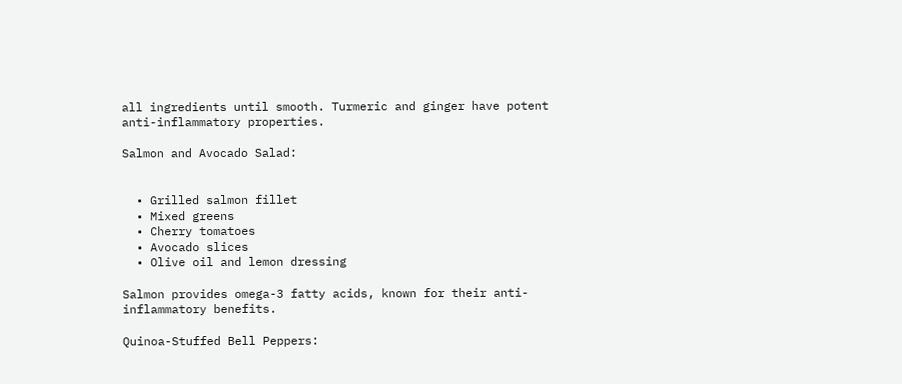all ingredients until smooth. Turmeric and ginger have potent anti-inflammatory properties.

Salmon and Avocado Salad:


  • Grilled salmon fillet
  • Mixed greens
  • Cherry tomatoes
  • Avocado slices
  • Olive oil and lemon dressing

Salmon provides omega-3 fatty acids, known for their anti-inflammatory benefits.

Quinoa-Stuffed Bell Peppers: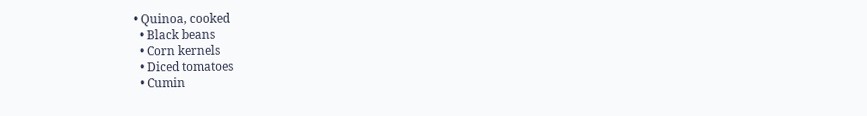• Quinoa, cooked
  • Black beans
  • Corn kernels
  • Diced tomatoes
  • Cumin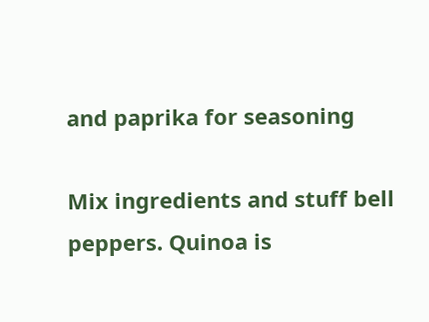and paprika for seasoning

Mix ingredients and stuff bell peppers. Quinoa is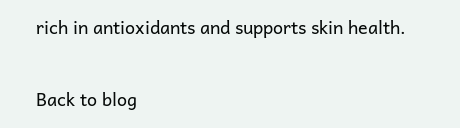rich in antioxidants and supports skin health.

Back to blog